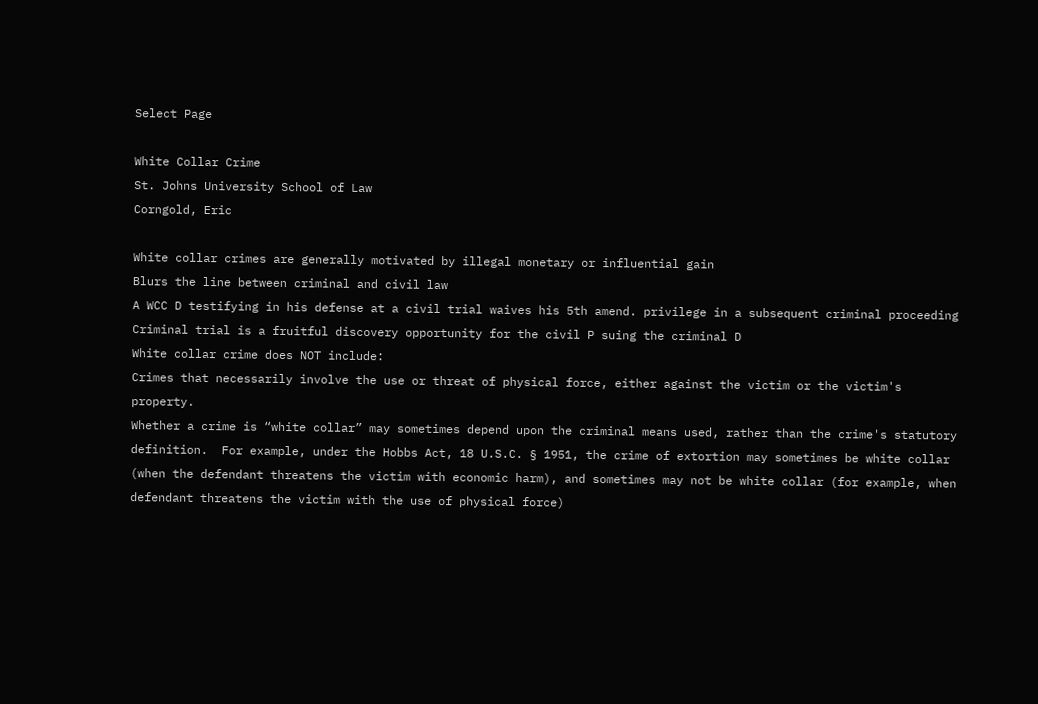Select Page

White Collar Crime
St. Johns University School of Law
Corngold, Eric

White collar crimes are generally motivated by illegal monetary or influential gain
Blurs the line between criminal and civil law
A WCC D testifying in his defense at a civil trial waives his 5th amend. privilege in a subsequent criminal proceeding
Criminal trial is a fruitful discovery opportunity for the civil P suing the criminal D
White collar crime does NOT include:
Crimes that necessarily involve the use or threat of physical force, either against the victim or the victim's property.
Whether a crime is “white collar” may sometimes depend upon the criminal means used, rather than the crime's statutory definition.  For example, under the Hobbs Act, 18 U.S.C. § 1951, the crime of extortion may sometimes be white collar (when the defendant threatens the victim with economic harm), and sometimes may not be white collar (for example, when defendant threatens the victim with the use of physical force)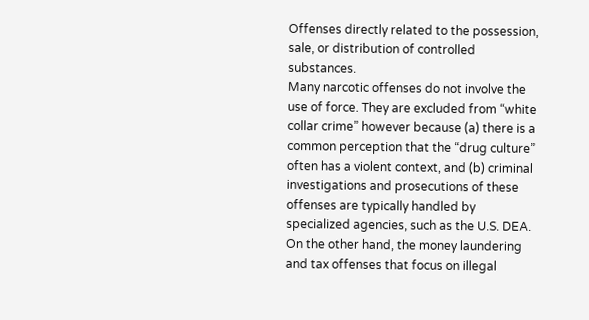Offenses directly related to the possession, sale, or distribution of controlled substances.
Many narcotic offenses do not involve the use of force. They are excluded from “white collar crime” however because (a) there is a common perception that the “drug culture” often has a violent context, and (b) criminal investigations and prosecutions of these offenses are typically handled by specialized agencies, such as the U.S. DEA. On the other hand, the money laundering and tax offenses that focus on illegal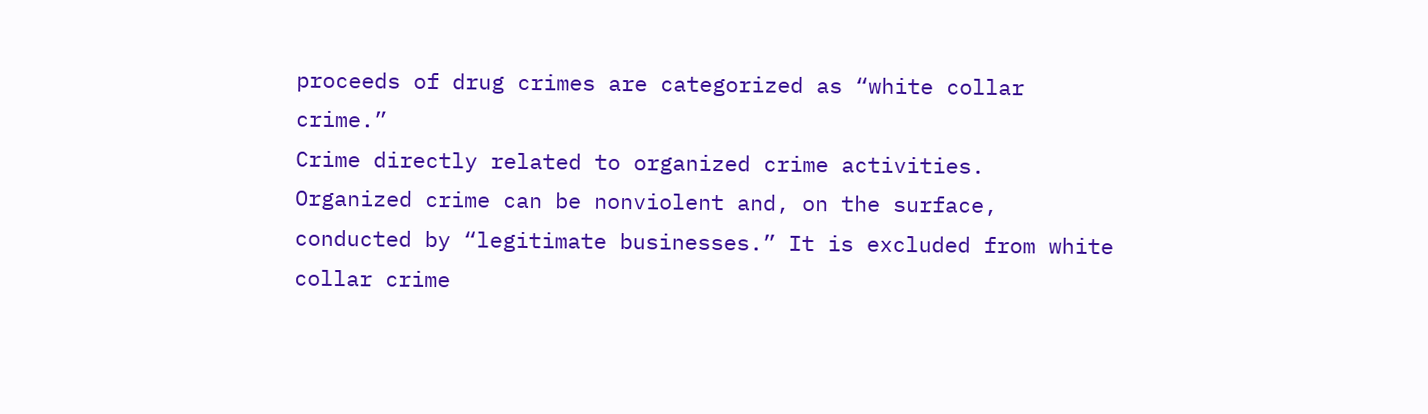proceeds of drug crimes are categorized as “white collar crime.”
Crime directly related to organized crime activities.
Organized crime can be nonviolent and, on the surface, conducted by “legitimate businesses.” It is excluded from white collar crime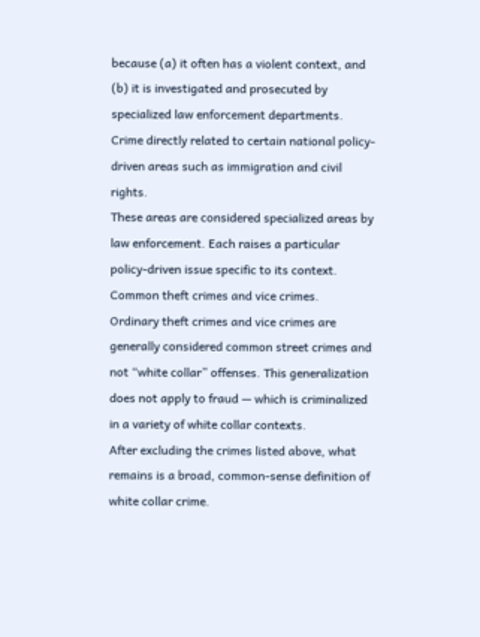because (a) it often has a violent context, and (b) it is investigated and prosecuted by specialized law enforcement departments.
Crime directly related to certain national policy-driven areas such as immigration and civil rights.
These areas are considered specialized areas by law enforcement. Each raises a particular policy-driven issue specific to its context.
Common theft crimes and vice crimes.
Ordinary theft crimes and vice crimes are generally considered common street crimes and not “white collar” offenses. This generalization does not apply to fraud — which is criminalized in a variety of white collar contexts.
After excluding the crimes listed above, what remains is a broad, common-sense definition of white collar crime.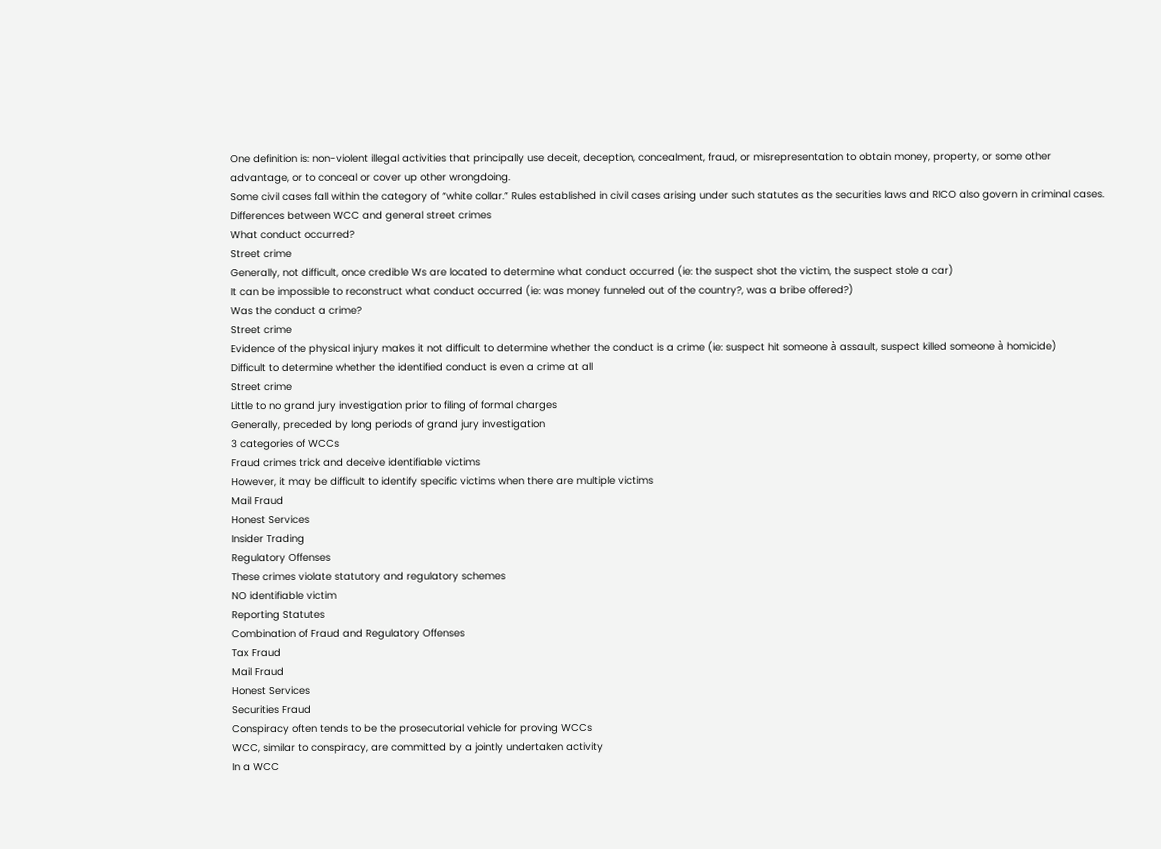One definition is: non-violent illegal activities that principally use deceit, deception, concealment, fraud, or misrepresentation to obtain money, property, or some other advantage, or to conceal or cover up other wrongdoing.
Some civil cases fall within the category of “white collar.” Rules established in civil cases arising under such statutes as the securities laws and RICO also govern in criminal cases.
Differences between WCC and general street crimes
What conduct occurred?
Street crime
Generally, not difficult, once credible Ws are located to determine what conduct occurred (ie: the suspect shot the victim, the suspect stole a car)
It can be impossible to reconstruct what conduct occurred (ie: was money funneled out of the country?, was a bribe offered?)
Was the conduct a crime?
Street crime
Evidence of the physical injury makes it not difficult to determine whether the conduct is a crime (ie: suspect hit someone à assault, suspect killed someone à homicide)
Difficult to determine whether the identified conduct is even a crime at all
Street crime
Little to no grand jury investigation prior to filing of formal charges
Generally, preceded by long periods of grand jury investigation
3 categories of WCCs
Fraud crimes trick and deceive identifiable victims
However, it may be difficult to identify specific victims when there are multiple victims
Mail Fraud
Honest Services
Insider Trading
Regulatory Offenses
These crimes violate statutory and regulatory schemes
NO identifiable victim
Reporting Statutes
Combination of Fraud and Regulatory Offenses
Tax Fraud
Mail Fraud
Honest Services
Securities Fraud
Conspiracy often tends to be the prosecutorial vehicle for proving WCCs
WCC, similar to conspiracy, are committed by a jointly undertaken activity
In a WCC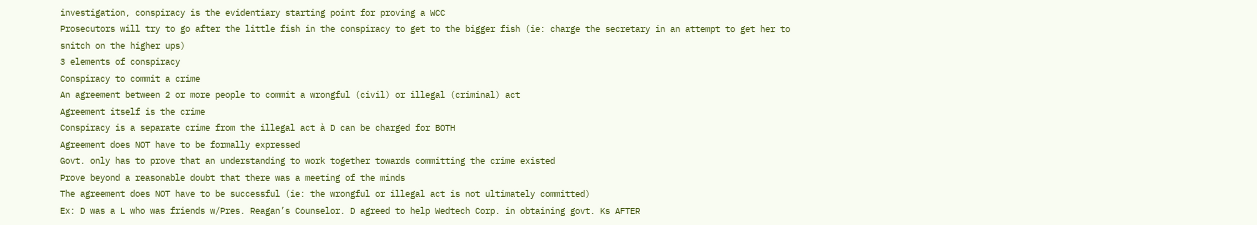investigation, conspiracy is the evidentiary starting point for proving a WCC
Prosecutors will try to go after the little fish in the conspiracy to get to the bigger fish (ie: charge the secretary in an attempt to get her to snitch on the higher ups)
3 elements of conspiracy
Conspiracy to commit a crime
An agreement between 2 or more people to commit a wrongful (civil) or illegal (criminal) act
Agreement itself is the crime
Conspiracy is a separate crime from the illegal act à D can be charged for BOTH
Agreement does NOT have to be formally expressed
Govt. only has to prove that an understanding to work together towards committing the crime existed
Prove beyond a reasonable doubt that there was a meeting of the minds
The agreement does NOT have to be successful (ie: the wrongful or illegal act is not ultimately committed)
Ex: D was a L who was friends w/Pres. Reagan’s Counselor. D agreed to help Wedtech Corp. in obtaining govt. Ks AFTER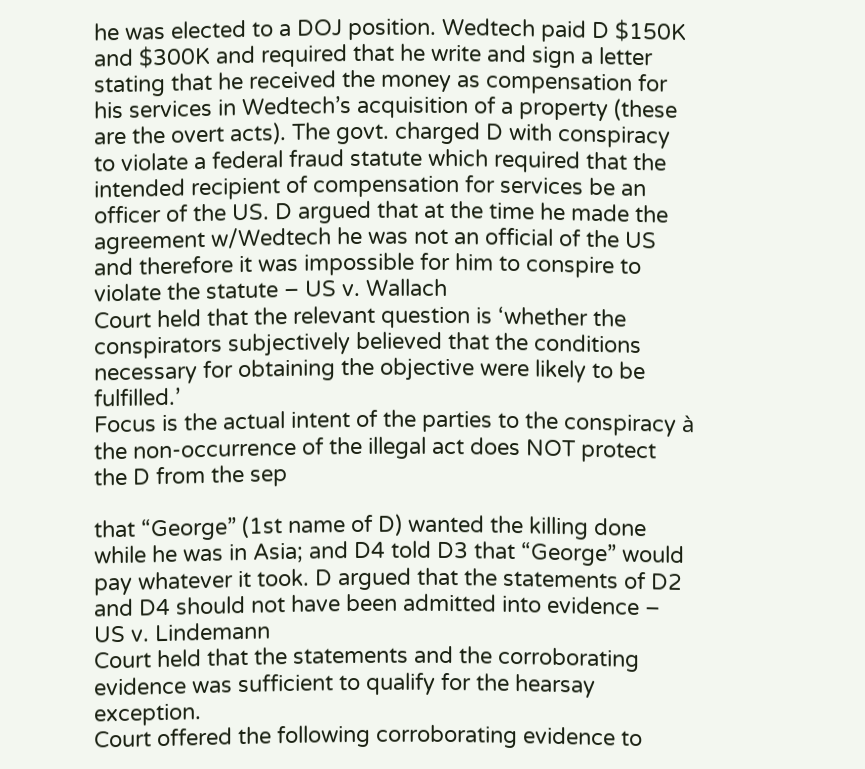he was elected to a DOJ position. Wedtech paid D $150K and $300K and required that he write and sign a letter stating that he received the money as compensation for his services in Wedtech’s acquisition of a property (these are the overt acts). The govt. charged D with conspiracy to violate a federal fraud statute which required that the intended recipient of compensation for services be an officer of the US. D argued that at the time he made the agreement w/Wedtech he was not an official of the US and therefore it was impossible for him to conspire to violate the statute – US v. Wallach
Court held that the relevant question is ‘whether the conspirators subjectively believed that the conditions necessary for obtaining the objective were likely to be fulfilled.’
Focus is the actual intent of the parties to the conspiracy à the non-occurrence of the illegal act does NOT protect the D from the sep

that “George” (1st name of D) wanted the killing done while he was in Asia; and D4 told D3 that “George” would pay whatever it took. D argued that the statements of D2 and D4 should not have been admitted into evidence – US v. Lindemann
Court held that the statements and the corroborating evidence was sufficient to qualify for the hearsay exception.
Court offered the following corroborating evidence to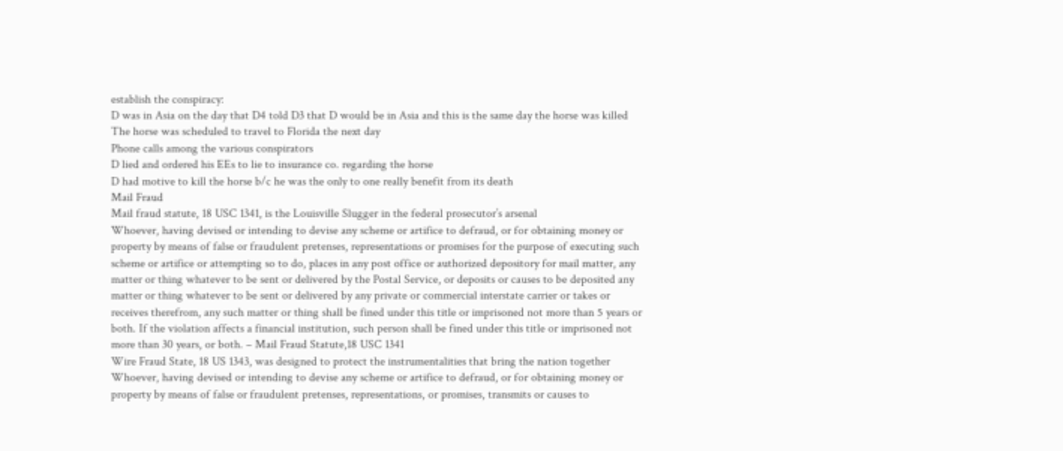establish the conspiracy:
D was in Asia on the day that D4 told D3 that D would be in Asia and this is the same day the horse was killed
The horse was scheduled to travel to Florida the next day
Phone calls among the various conspirators
D lied and ordered his EEs to lie to insurance co. regarding the horse
D had motive to kill the horse b/c he was the only to one really benefit from its death
Mail Fraud
Mail fraud statute, 18 USC 1341, is the Louisville Slugger in the federal prosecutor’s arsenal
Whoever, having devised or intending to devise any scheme or artifice to defraud, or for obtaining money or property by means of false or fraudulent pretenses, representations or promises for the purpose of executing such scheme or artifice or attempting so to do, places in any post office or authorized depository for mail matter, any matter or thing whatever to be sent or delivered by the Postal Service, or deposits or causes to be deposited any matter or thing whatever to be sent or delivered by any private or commercial interstate carrier or takes or receives therefrom, any such matter or thing shall be fined under this title or imprisoned not more than 5 years or both. If the violation affects a financial institution, such person shall be fined under this title or imprisoned not more than 30 years, or both. – Mail Fraud Statute,18 USC 1341
Wire Fraud State, 18 US 1343, was designed to protect the instrumentalities that bring the nation together
Whoever, having devised or intending to devise any scheme or artifice to defraud, or for obtaining money or property by means of false or fraudulent pretenses, representations, or promises, transmits or causes to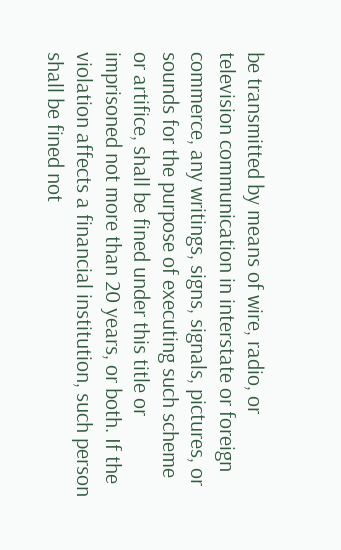be transmitted by means of wire, radio, or television communication in interstate or foreign commerce, any writings, signs, signals, pictures, or sounds for the purpose of executing such scheme or artifice, shall be fined under this title or imprisoned not more than 20 years, or both. If the violation affects a financial institution, such person shall be fined not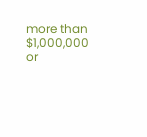more than $1,000,000 or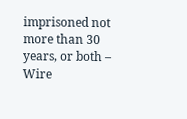imprisoned not more than 30 years, or both – Wire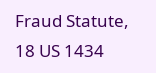Fraud Statute, 18 US 1434